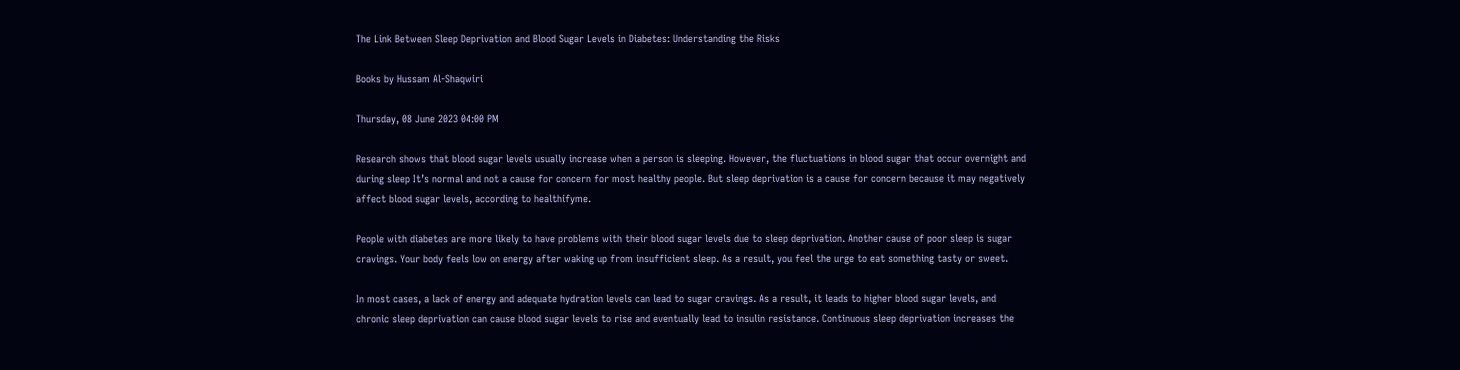The Link Between Sleep Deprivation and Blood Sugar Levels in Diabetes: Understanding the Risks

Books by Hussam Al-Shaqwiri

Thursday, 08 June 2023 04:00 PM

Research shows that blood sugar levels usually increase when a person is sleeping. However, the fluctuations in blood sugar that occur overnight and during sleep It’s normal and not a cause for concern for most healthy people. But sleep deprivation is a cause for concern because it may negatively affect blood sugar levels, according to healthifyme.

People with diabetes are more likely to have problems with their blood sugar levels due to sleep deprivation. Another cause of poor sleep is sugar cravings. Your body feels low on energy after waking up from insufficient sleep. As a result, you feel the urge to eat something tasty or sweet.

In most cases, a lack of energy and adequate hydration levels can lead to sugar cravings. As a result, it leads to higher blood sugar levels, and chronic sleep deprivation can cause blood sugar levels to rise and eventually lead to insulin resistance. Continuous sleep deprivation increases the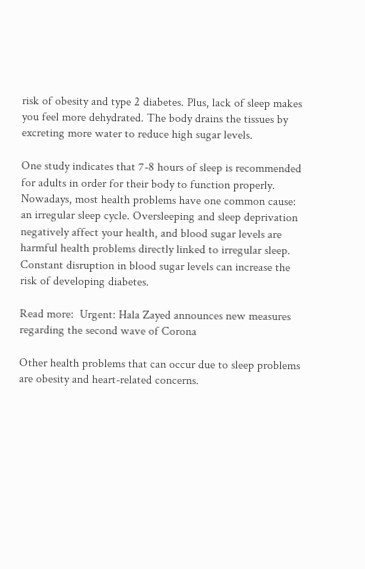risk of obesity and type 2 diabetes. Plus, lack of sleep makes you feel more dehydrated. The body drains the tissues by excreting more water to reduce high sugar levels.

One study indicates that 7-8 hours of sleep is recommended for adults in order for their body to function properly. Nowadays, most health problems have one common cause: an irregular sleep cycle. Oversleeping and sleep deprivation negatively affect your health, and blood sugar levels are harmful health problems directly linked to irregular sleep. Constant disruption in blood sugar levels can increase the risk of developing diabetes.

Read more:  Urgent: Hala Zayed announces new measures regarding the second wave of Corona

Other health problems that can occur due to sleep problems are obesity and heart-related concerns.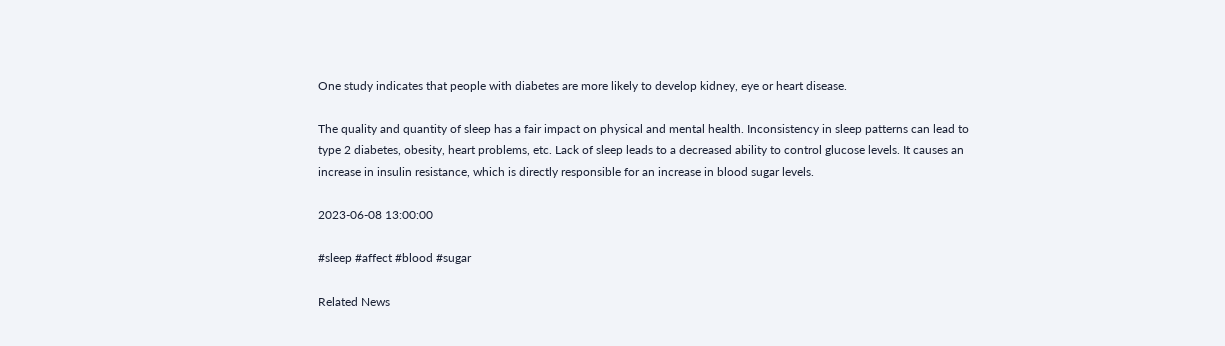One study indicates that people with diabetes are more likely to develop kidney, eye or heart disease.

The quality and quantity of sleep has a fair impact on physical and mental health. Inconsistency in sleep patterns can lead to type 2 diabetes, obesity, heart problems, etc. Lack of sleep leads to a decreased ability to control glucose levels. It causes an increase in insulin resistance, which is directly responsible for an increase in blood sugar levels.

2023-06-08 13:00:00

#sleep #affect #blood #sugar

Related News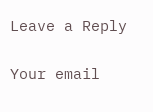Leave a Reply

Your email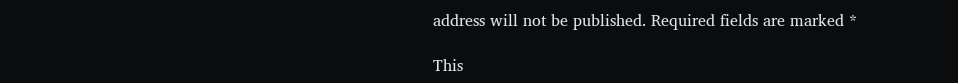address will not be published. Required fields are marked *

This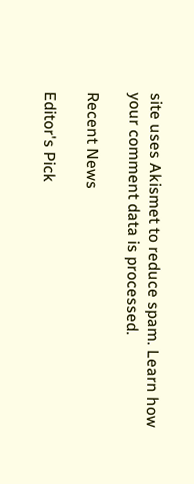site uses Akismet to reduce spam. Learn how your comment data is processed.

Recent News

Editor's Pick